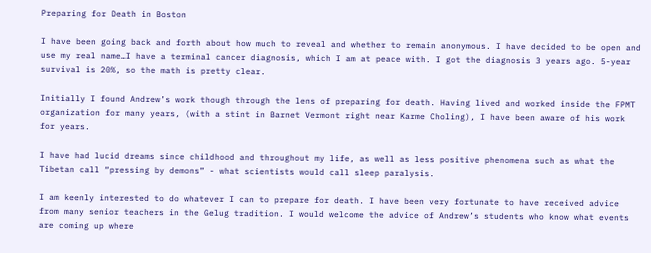Preparing for Death in Boston

I have been going back and forth about how much to reveal and whether to remain anonymous. I have decided to be open and use my real name…I have a terminal cancer diagnosis, which I am at peace with. I got the diagnosis 3 years ago. 5-year survival is 20%, so the math is pretty clear.

Initially I found Andrew’s work though through the lens of preparing for death. Having lived and worked inside the FPMT organization for many years, (with a stint in Barnet Vermont right near Karme Choling), I have been aware of his work for years.

I have had lucid dreams since childhood and throughout my life, as well as less positive phenomena such as what the Tibetan call “pressing by demons” - what scientists would call sleep paralysis.

I am keenly interested to do whatever I can to prepare for death. I have been very fortunate to have received advice from many senior teachers in the Gelug tradition. I would welcome the advice of Andrew’s students who know what events are coming up where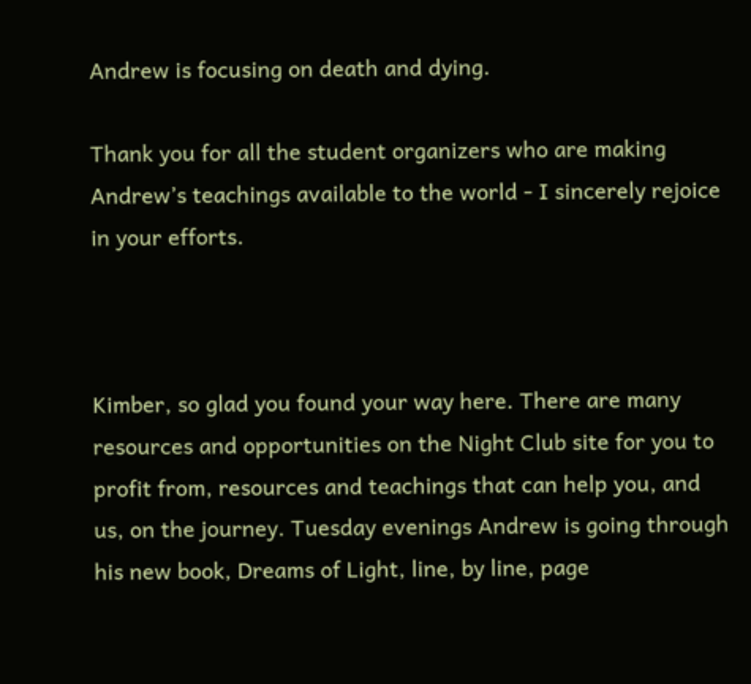Andrew is focusing on death and dying.

Thank you for all the student organizers who are making Andrew’s teachings available to the world - I sincerely rejoice in your efforts.



Kimber, so glad you found your way here. There are many resources and opportunities on the Night Club site for you to profit from, resources and teachings that can help you, and us, on the journey. Tuesday evenings Andrew is going through his new book, Dreams of Light, line, by line, page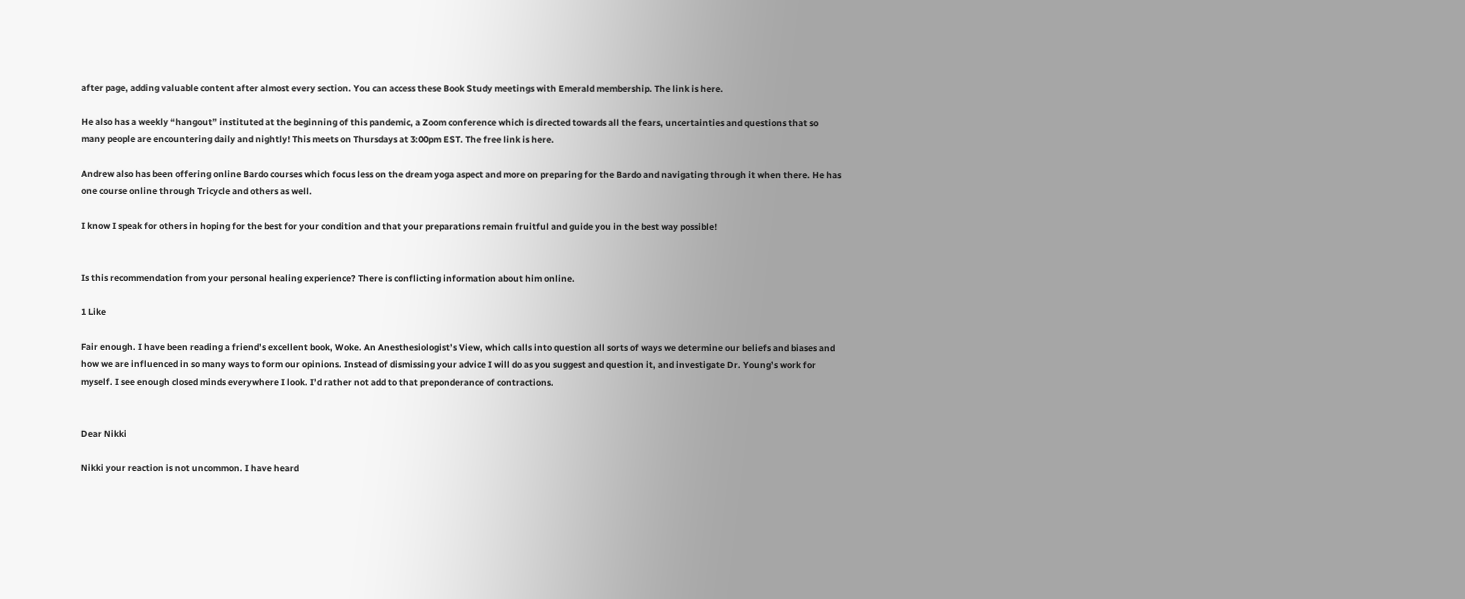after page, adding valuable content after almost every section. You can access these Book Study meetings with Emerald membership. The link is here.

He also has a weekly “hangout” instituted at the beginning of this pandemic, a Zoom conference which is directed towards all the fears, uncertainties and questions that so many people are encountering daily and nightly! This meets on Thursdays at 3:00pm EST. The free link is here.

Andrew also has been offering online Bardo courses which focus less on the dream yoga aspect and more on preparing for the Bardo and navigating through it when there. He has one course online through Tricycle and others as well.

I know I speak for others in hoping for the best for your condition and that your preparations remain fruitful and guide you in the best way possible!


Is this recommendation from your personal healing experience? There is conflicting information about him online.

1 Like

Fair enough. I have been reading a friend’s excellent book, Woke. An Anesthesiologist’s View, which calls into question all sorts of ways we determine our beliefs and biases and how we are influenced in so many ways to form our opinions. Instead of dismissing your advice I will do as you suggest and question it, and investigate Dr. Young’s work for myself. I see enough closed minds everywhere I look. I’d rather not add to that preponderance of contractions.


Dear Nikki

Nikki your reaction is not uncommon. I have heard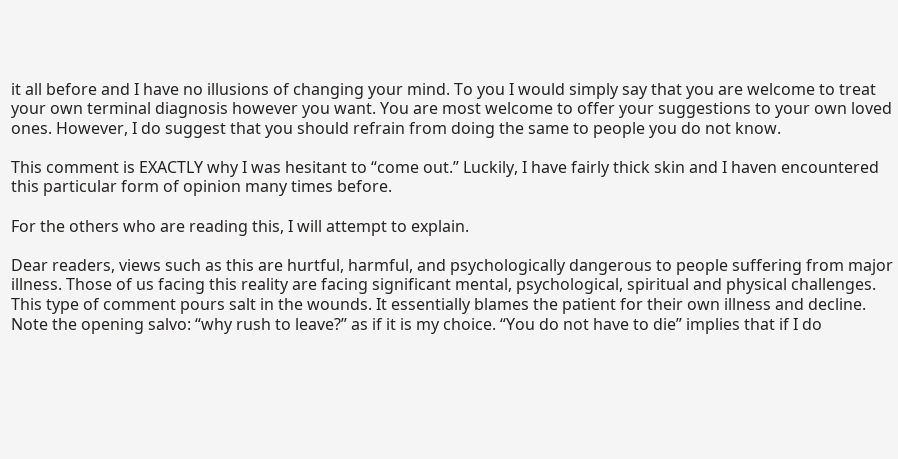it all before and I have no illusions of changing your mind. To you I would simply say that you are welcome to treat your own terminal diagnosis however you want. You are most welcome to offer your suggestions to your own loved ones. However, I do suggest that you should refrain from doing the same to people you do not know.

This comment is EXACTLY why I was hesitant to “come out.” Luckily, I have fairly thick skin and I haven encountered this particular form of opinion many times before.

For the others who are reading this, I will attempt to explain.

Dear readers, views such as this are hurtful, harmful, and psychologically dangerous to people suffering from major illness. Those of us facing this reality are facing significant mental, psychological, spiritual and physical challenges. This type of comment pours salt in the wounds. It essentially blames the patient for their own illness and decline. Note the opening salvo: “why rush to leave?” as if it is my choice. “You do not have to die” implies that if I do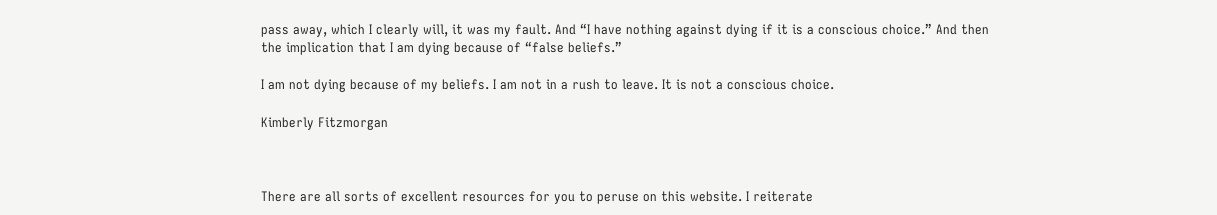pass away, which I clearly will, it was my fault. And “I have nothing against dying if it is a conscious choice.” And then the implication that I am dying because of “false beliefs.”

I am not dying because of my beliefs. I am not in a rush to leave. It is not a conscious choice.

Kimberly Fitzmorgan



There are all sorts of excellent resources for you to peruse on this website. I reiterate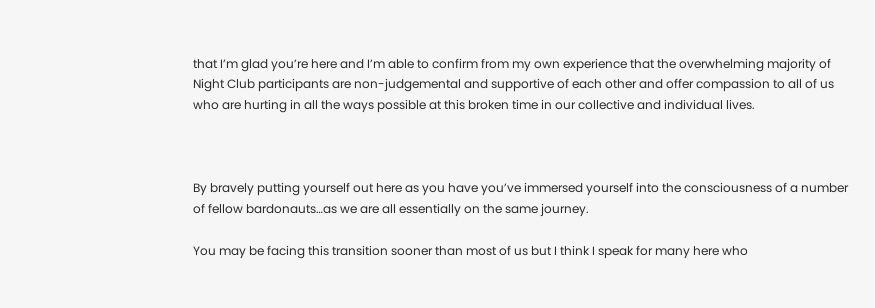that I’m glad you’re here and I’m able to confirm from my own experience that the overwhelming majority of Night Club participants are non-judgemental and supportive of each other and offer compassion to all of us who are hurting in all the ways possible at this broken time in our collective and individual lives.



By bravely putting yourself out here as you have you’ve immersed yourself into the consciousness of a number of fellow bardonauts…as we are all essentially on the same journey.

You may be facing this transition sooner than most of us but I think I speak for many here who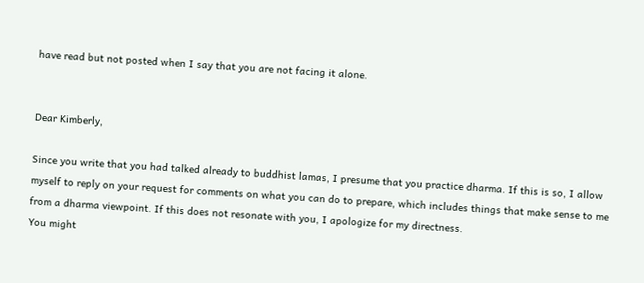have read but not posted when I say that you are not facing it alone.


Dear Kimberly,

Since you write that you had talked already to buddhist lamas, I presume that you practice dharma. If this is so, I allow myself to reply on your request for comments on what you can do to prepare, which includes things that make sense to me from a dharma viewpoint. If this does not resonate with you, I apologize for my directness.
You might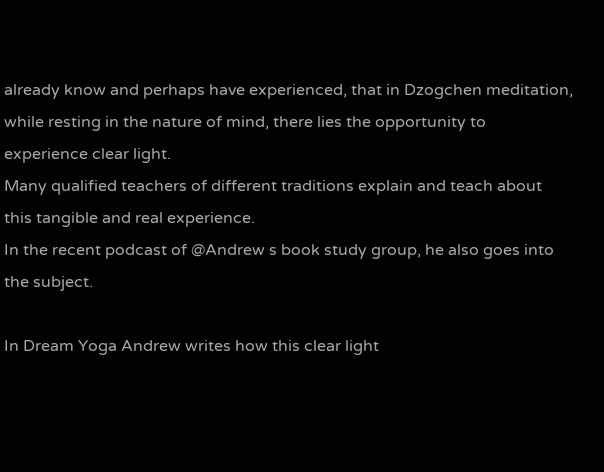already know and perhaps have experienced, that in Dzogchen meditation, while resting in the nature of mind, there lies the opportunity to experience clear light.
Many qualified teachers of different traditions explain and teach about this tangible and real experience.
In the recent podcast of @Andrew s book study group, he also goes into the subject.

In Dream Yoga Andrew writes how this clear light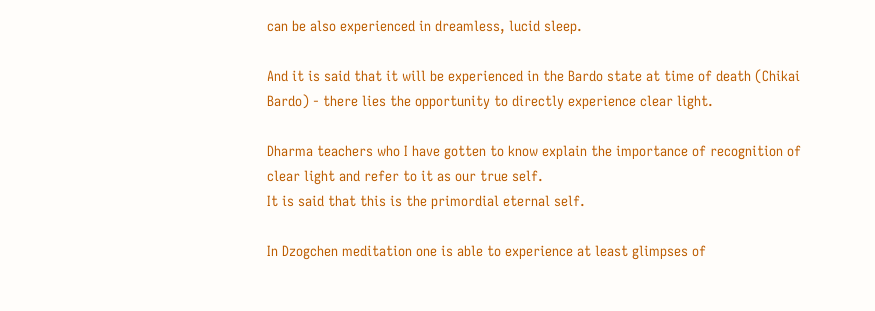can be also experienced in dreamless, lucid sleep.

And it is said that it will be experienced in the Bardo state at time of death (Chikai Bardo) - there lies the opportunity to directly experience clear light.

Dharma teachers who I have gotten to know explain the importance of recognition of clear light and refer to it as our true self.
It is said that this is the primordial eternal self.

In Dzogchen meditation one is able to experience at least glimpses of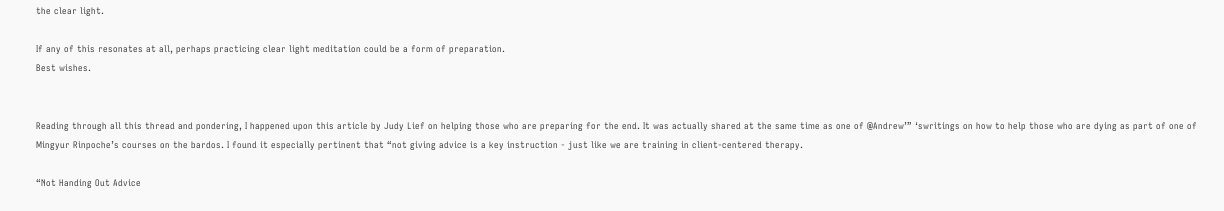the clear light.

If any of this resonates at all, perhaps practicing clear light meditation could be a form of preparation.
Best wishes.


Reading through all this thread and pondering, I happened upon this article by Judy Lief on helping those who are preparing for the end. It was actually shared at the same time as one of @Andrew’” ‘swritings on how to help those who are dying as part of one of Mingyur Rinpoche’s courses on the bardos. I found it especially pertinent that “not giving advice is a key instruction - just like we are training in client-centered therapy.

“Not Handing Out Advice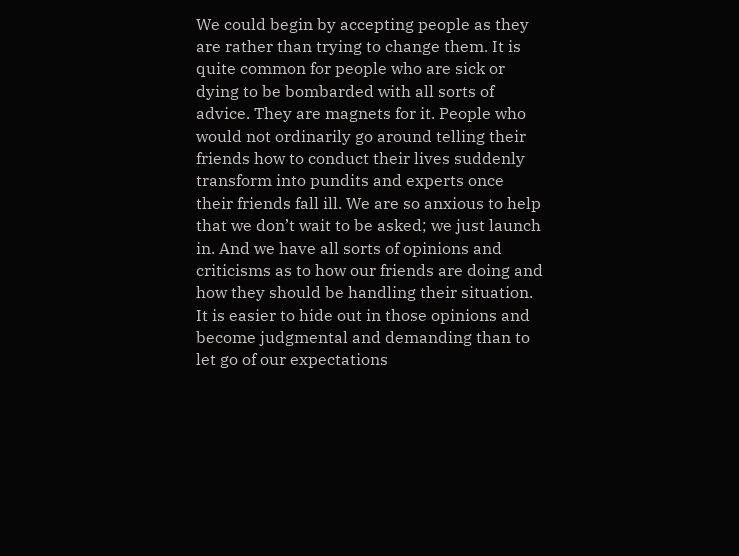We could begin by accepting people as they are rather than trying to change them. It is quite common for people who are sick or dying to be bombarded with all sorts of advice. They are magnets for it. People who would not ordinarily go around telling their friends how to conduct their lives suddenly transform into pundits and experts once their friends fall ill. We are so anxious to help that we don’t wait to be asked; we just launch in. And we have all sorts of opinions and criticisms as to how our friends are doing and how they should be handling their situation. It is easier to hide out in those opinions and become judgmental and demanding than to let go of our expectations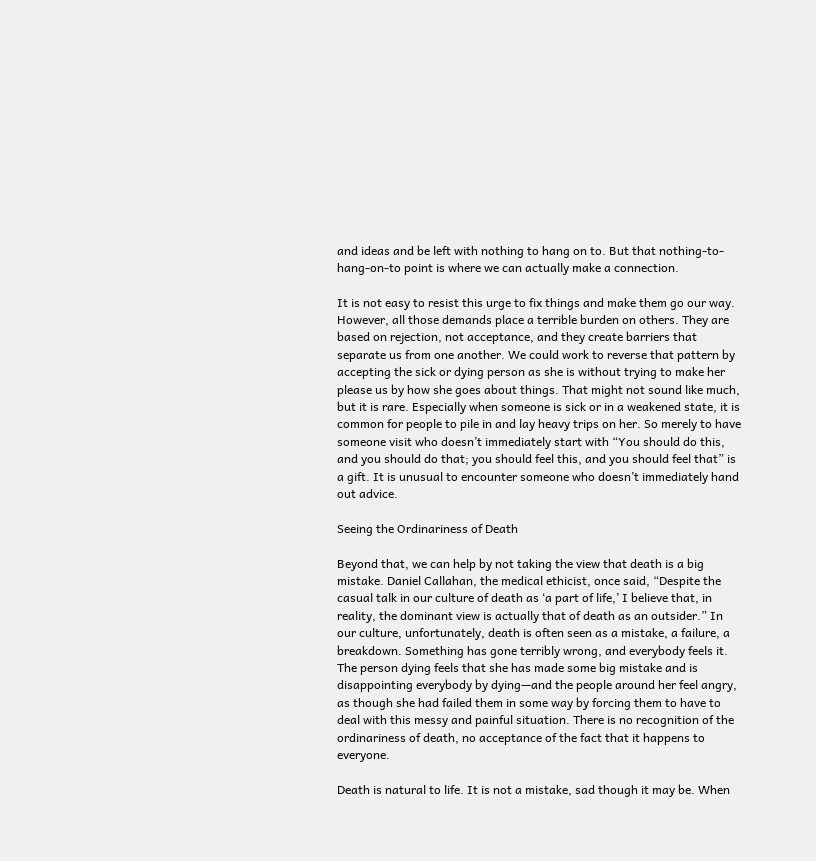and ideas and be left with nothing to hang on to. But that nothing-to-hang-on-to point is where we can actually make a connection.

It is not easy to resist this urge to fix things and make them go our way. However, all those demands place a terrible burden on others. They are based on rejection, not acceptance, and they create barriers that separate us from one another. We could work to reverse that pattern by accepting the sick or dying person as she is without trying to make her please us by how she goes about things. That might not sound like much, but it is rare. Especially when someone is sick or in a weakened state, it is common for people to pile in and lay heavy trips on her. So merely to have someone visit who doesn’t immediately start with “You should do this, and you should do that; you should feel this, and you should feel that” is a gift. It is unusual to encounter someone who doesn’t immediately hand out advice.

Seeing the Ordinariness of Death

Beyond that, we can help by not taking the view that death is a big mistake. Daniel Callahan, the medical ethicist, once said, “Despite the casual talk in our culture of death as ‘a part of life,’ I believe that, in reality, the dominant view is actually that of death as an outsider.” In our culture, unfortunately, death is often seen as a mistake, a failure, a breakdown. Something has gone terribly wrong, and everybody feels it. The person dying feels that she has made some big mistake and is disappointing everybody by dying—and the people around her feel angry, as though she had failed them in some way by forcing them to have to deal with this messy and painful situation. There is no recognition of the ordinariness of death, no acceptance of the fact that it happens to everyone.

Death is natural to life. It is not a mistake, sad though it may be. When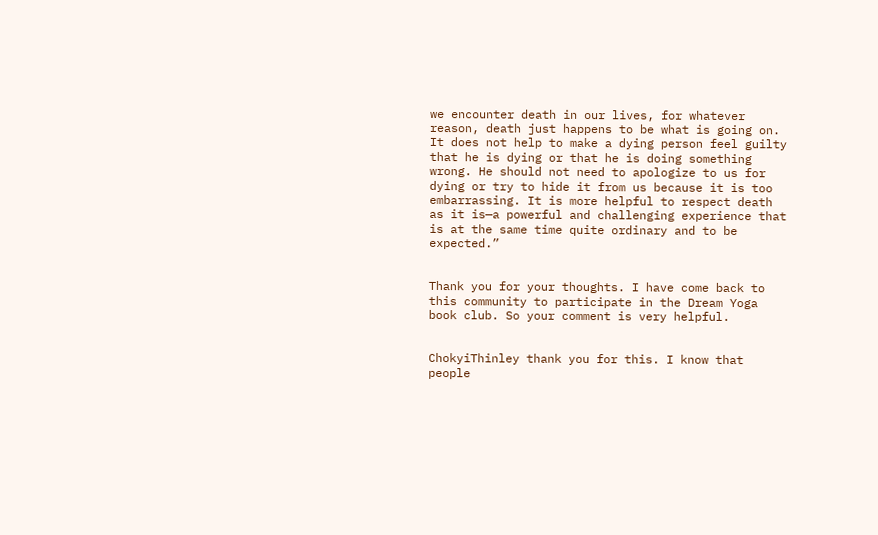we encounter death in our lives, for whatever reason, death just happens to be what is going on. It does not help to make a dying person feel guilty that he is dying or that he is doing something wrong. He should not need to apologize to us for dying or try to hide it from us because it is too embarrassing. It is more helpful to respect death as it is—a powerful and challenging experience that is at the same time quite ordinary and to be expected.”


Thank you for your thoughts. I have come back to this community to participate in the Dream Yoga book club. So your comment is very helpful.


ChokyiThinley thank you for this. I know that people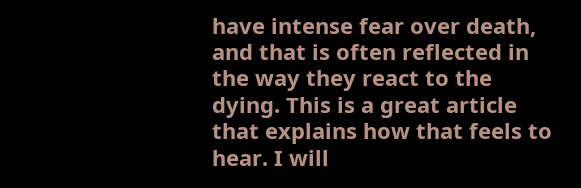have intense fear over death, and that is often reflected in the way they react to the dying. This is a great article that explains how that feels to hear. I will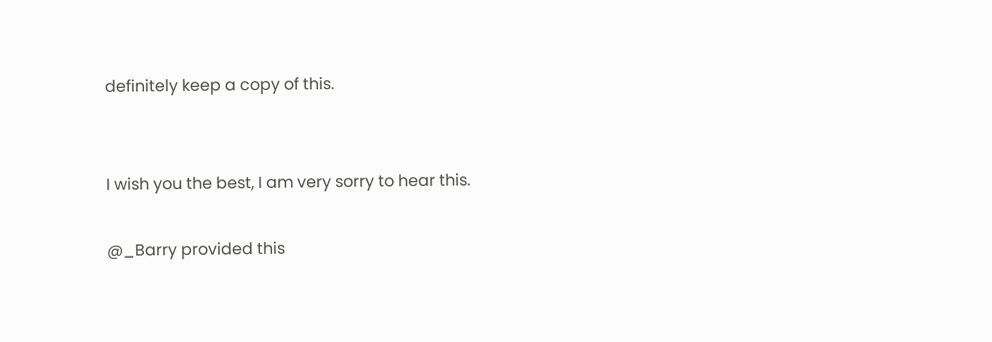definitely keep a copy of this.


I wish you the best, I am very sorry to hear this.

@_Barry provided this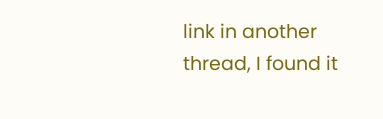link in another thread, I found it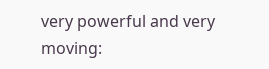very powerful and very moving: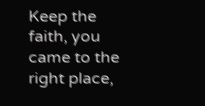Keep the faith, you came to the right place,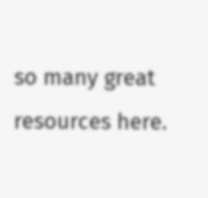so many great resources here.